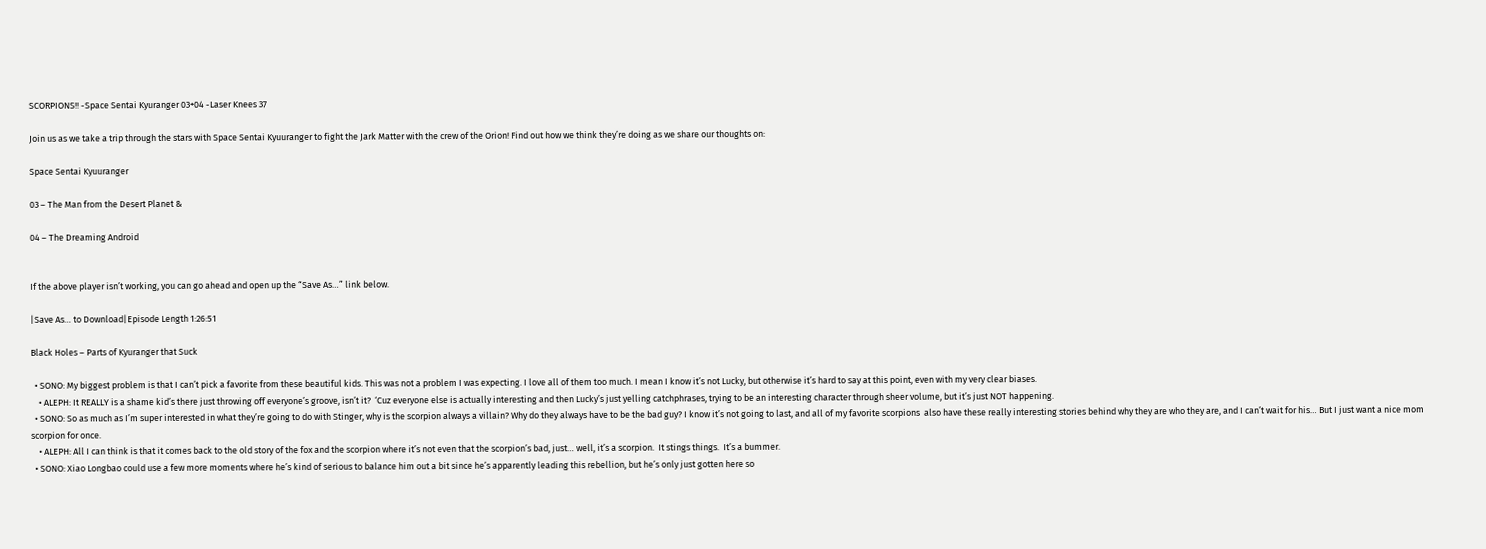SCORPIONS!! -Space Sentai Kyuranger 03+04 -Laser Knees 37

Join us as we take a trip through the stars with Space Sentai Kyuuranger to fight the Jark Matter with the crew of the Orion! Find out how we think they’re doing as we share our thoughts on:

Space Sentai Kyuuranger

03 – The Man from the Desert Planet &

04 – The Dreaming Android


If the above player isn’t working, you can go ahead and open up the “Save As…” link below.

|Save As… to Download|Episode Length 1:26:51

Black Holes – Parts of Kyuranger that Suck

  • SONO: My biggest problem is that I can’t pick a favorite from these beautiful kids. This was not a problem I was expecting. I love all of them too much. I mean I know it’s not Lucky, but otherwise it’s hard to say at this point, even with my very clear biases.
    • ALEPH: It REALLY is a shame kid’s there just throwing off everyone’s groove, isn’t it?  ‘Cuz everyone else is actually interesting and then Lucky’s just yelling catchphrases, trying to be an interesting character through sheer volume, but it’s just NOT happening.
  • SONO: So as much as I’m super interested in what they’re going to do with Stinger, why is the scorpion always a villain? Why do they always have to be the bad guy? I know it’s not going to last, and all of my favorite scorpions  also have these really interesting stories behind why they are who they are, and I can’t wait for his… But I just want a nice mom scorpion for once.
    • ALEPH: All I can think is that it comes back to the old story of the fox and the scorpion where it’s not even that the scorpion’s bad, just… well, it’s a scorpion.  It stings things.  It’s a bummer.
  • SONO: Xiao Longbao could use a few more moments where he’s kind of serious to balance him out a bit since he’s apparently leading this rebellion, but he’s only just gotten here so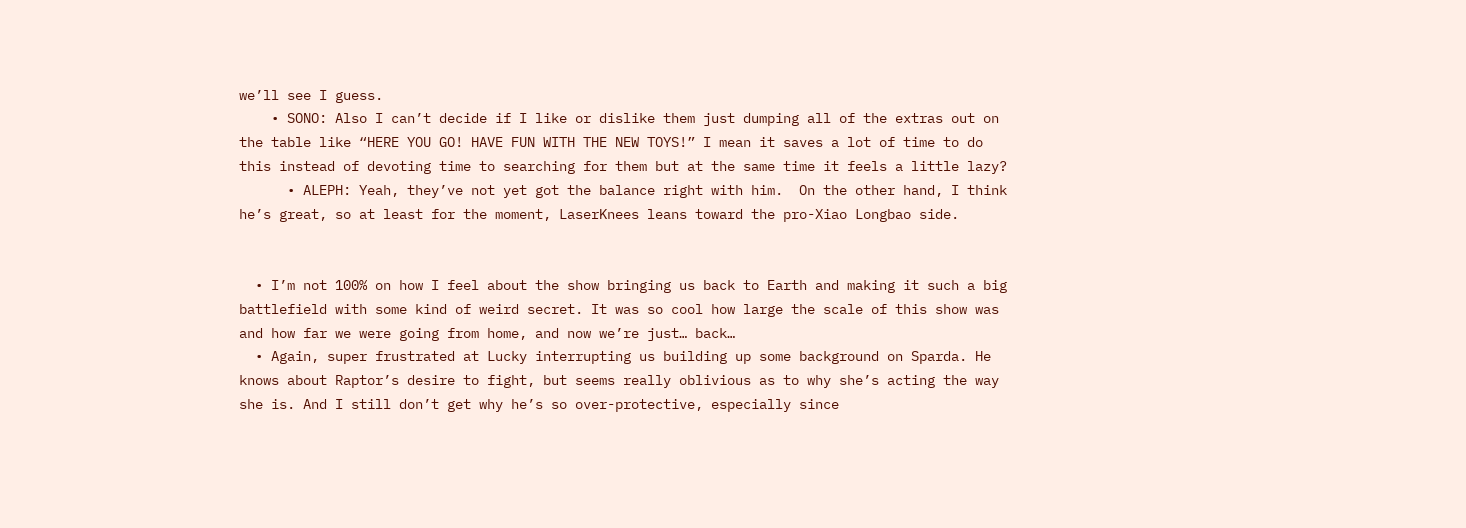we’ll see I guess.
    • SONO: Also I can’t decide if I like or dislike them just dumping all of the extras out on the table like “HERE YOU GO! HAVE FUN WITH THE NEW TOYS!” I mean it saves a lot of time to do this instead of devoting time to searching for them but at the same time it feels a little lazy?
      • ALEPH: Yeah, they’ve not yet got the balance right with him.  On the other hand, I think he’s great, so at least for the moment, LaserKnees leans toward the pro-Xiao Longbao side.


  • I’m not 100% on how I feel about the show bringing us back to Earth and making it such a big battlefield with some kind of weird secret. It was so cool how large the scale of this show was and how far we were going from home, and now we’re just… back…
  • Again, super frustrated at Lucky interrupting us building up some background on Sparda. He knows about Raptor’s desire to fight, but seems really oblivious as to why she’s acting the way she is. And I still don’t get why he’s so over-protective, especially since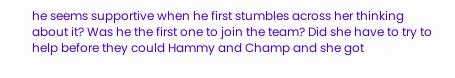he seems supportive when he first stumbles across her thinking about it? Was he the first one to join the team? Did she have to try to help before they could Hammy and Champ and she got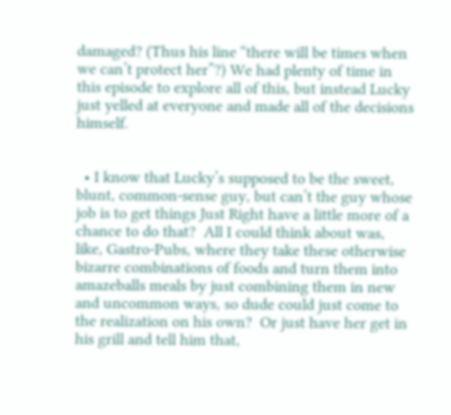damaged? (Thus his line “there will be times when we can’t protect her”?) We had plenty of time in this episode to explore all of this, but instead Lucky just yelled at everyone and made all of the decisions himself.


  • I know that Lucky’s supposed to be the sweet, blunt, common-sense guy, but can’t the guy whose job is to get things Just Right have a little more of a chance to do that?  All I could think about was, like, Gastro-Pubs, where they take these otherwise bizarre combinations of foods and turn them into amazeballs meals by just combining them in new and uncommon ways, so dude could just come to the realization on his own?  Or just have her get in his grill and tell him that,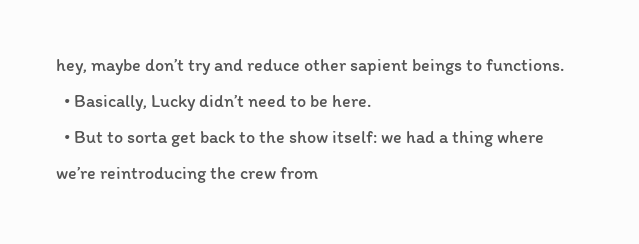hey, maybe don’t try and reduce other sapient beings to functions.
  • Basically, Lucky didn’t need to be here.
  • But to sorta get back to the show itself: we had a thing where we’re reintroducing the crew from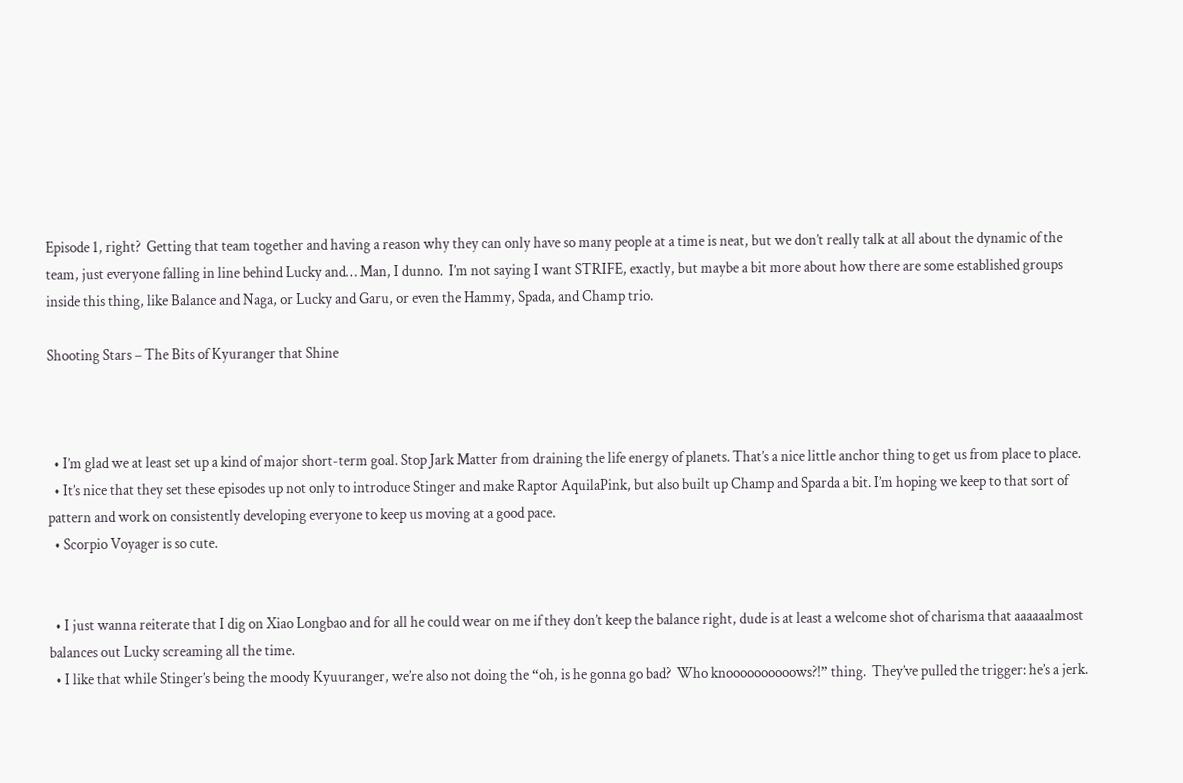Episode 1, right?  Getting that team together and having a reason why they can only have so many people at a time is neat, but we don’t really talk at all about the dynamic of the team, just everyone falling in line behind Lucky and… Man, I dunno.  I’m not saying I want STRIFE, exactly, but maybe a bit more about how there are some established groups inside this thing, like Balance and Naga, or Lucky and Garu, or even the Hammy, Spada, and Champ trio.

Shooting Stars – The Bits of Kyuranger that Shine



  • I’m glad we at least set up a kind of major short-term goal. Stop Jark Matter from draining the life energy of planets. That’s a nice little anchor thing to get us from place to place.
  • It’s nice that they set these episodes up not only to introduce Stinger and make Raptor AquilaPink, but also built up Champ and Sparda a bit. I’m hoping we keep to that sort of pattern and work on consistently developing everyone to keep us moving at a good pace.
  • Scorpio Voyager is so cute.


  • I just wanna reiterate that I dig on Xiao Longbao and for all he could wear on me if they don’t keep the balance right, dude is at least a welcome shot of charisma that aaaaaalmost balances out Lucky screaming all the time.
  • I like that while Stinger’s being the moody Kyuuranger, we’re also not doing the “oh, is he gonna go bad?  Who knoooooooooows?!” thing.  They’ve pulled the trigger: he’s a jerk.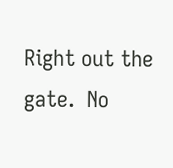Right out the gate.  No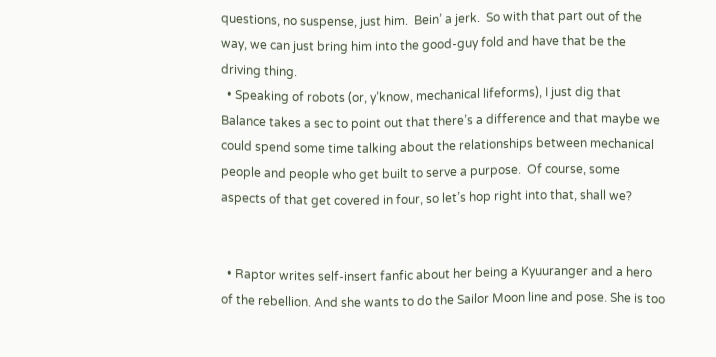questions, no suspense, just him.  Bein’ a jerk.  So with that part out of the way, we can just bring him into the good-guy fold and have that be the driving thing.
  • Speaking of robots (or, y’know, mechanical lifeforms), I just dig that Balance takes a sec to point out that there’s a difference and that maybe we could spend some time talking about the relationships between mechanical people and people who get built to serve a purpose.  Of course, some aspects of that get covered in four, so let’s hop right into that, shall we?


  • Raptor writes self-insert fanfic about her being a Kyuuranger and a hero of the rebellion. And she wants to do the Sailor Moon line and pose. She is too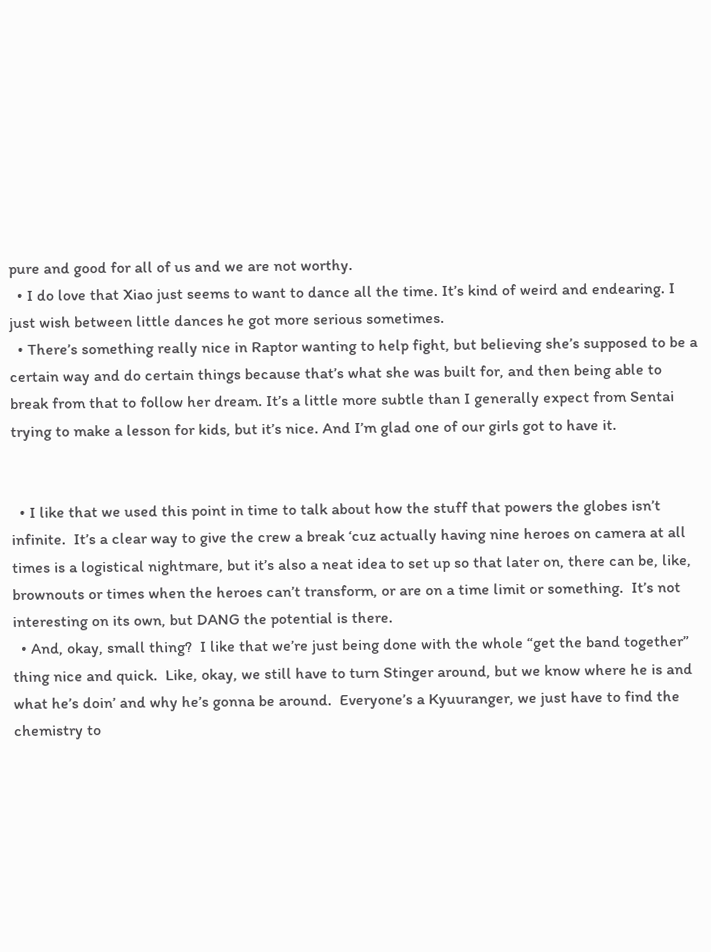pure and good for all of us and we are not worthy.
  • I do love that Xiao just seems to want to dance all the time. It’s kind of weird and endearing. I just wish between little dances he got more serious sometimes.
  • There’s something really nice in Raptor wanting to help fight, but believing she’s supposed to be a certain way and do certain things because that’s what she was built for, and then being able to break from that to follow her dream. It’s a little more subtle than I generally expect from Sentai trying to make a lesson for kids, but it’s nice. And I’m glad one of our girls got to have it.


  • I like that we used this point in time to talk about how the stuff that powers the globes isn’t infinite.  It’s a clear way to give the crew a break ‘cuz actually having nine heroes on camera at all times is a logistical nightmare, but it’s also a neat idea to set up so that later on, there can be, like, brownouts or times when the heroes can’t transform, or are on a time limit or something.  It’s not interesting on its own, but DANG the potential is there.
  • And, okay, small thing?  I like that we’re just being done with the whole “get the band together” thing nice and quick.  Like, okay, we still have to turn Stinger around, but we know where he is and what he’s doin’ and why he’s gonna be around.  Everyone’s a Kyuuranger, we just have to find the chemistry to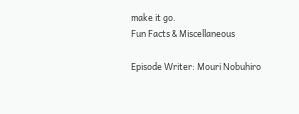make it go.
Fun Facts & Miscellaneous

Episode Writer: Mouri Nobuhiro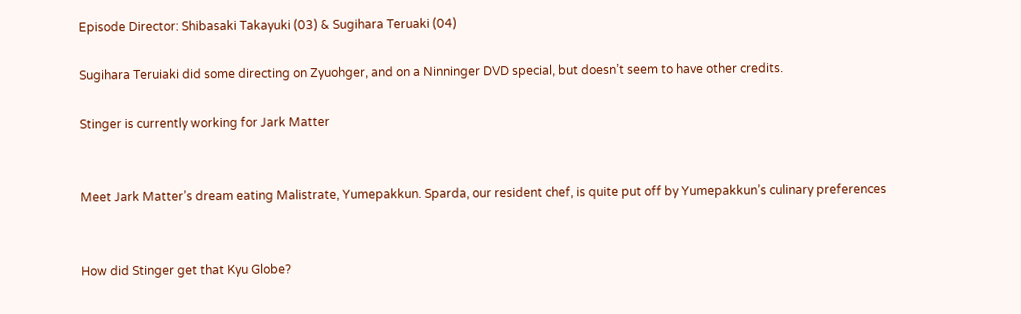Episode Director: Shibasaki Takayuki (03) & Sugihara Teruaki (04)

Sugihara Teruiaki did some directing on Zyuohger, and on a Ninninger DVD special, but doesn’t seem to have other credits.

Stinger is currently working for Jark Matter


Meet Jark Matter’s dream eating Malistrate, Yumepakkun. Sparda, our resident chef, is quite put off by Yumepakkun’s culinary preferences


How did Stinger get that Kyu Globe?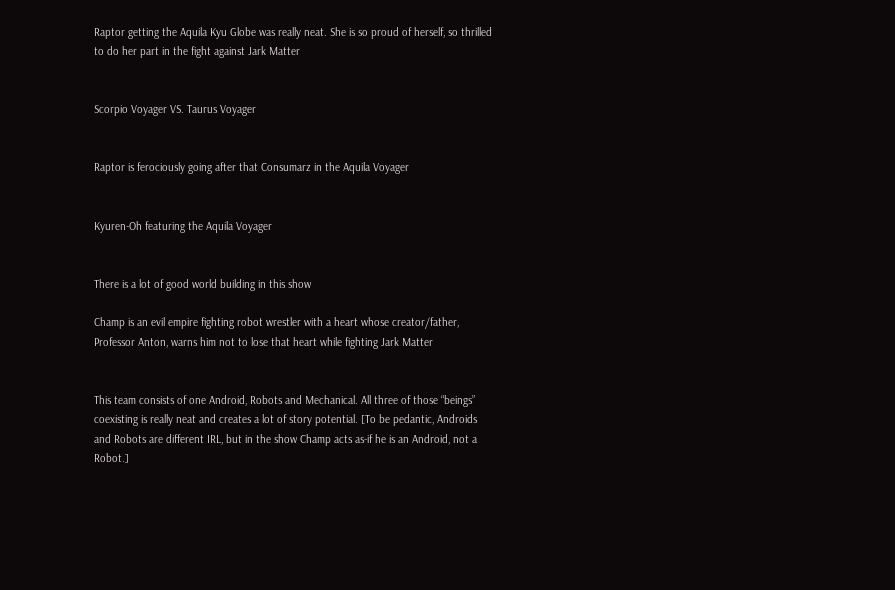Raptor getting the Aquila Kyu Globe was really neat. She is so proud of herself, so thrilled to do her part in the fight against Jark Matter


Scorpio Voyager VS. Taurus Voyager


Raptor is ferociously going after that Consumarz in the Aquila Voyager


Kyuren-Oh featuring the Aquila Voyager


There is a lot of good world building in this show

Champ is an evil empire fighting robot wrestler with a heart whose creator/father, Professor Anton, warns him not to lose that heart while fighting Jark Matter


This team consists of one Android, Robots and Mechanical. All three of those “beings” coexisting is really neat and creates a lot of story potential. [To be pedantic, Androids and Robots are different IRL, but in the show Champ acts as-if he is an Android, not a Robot.]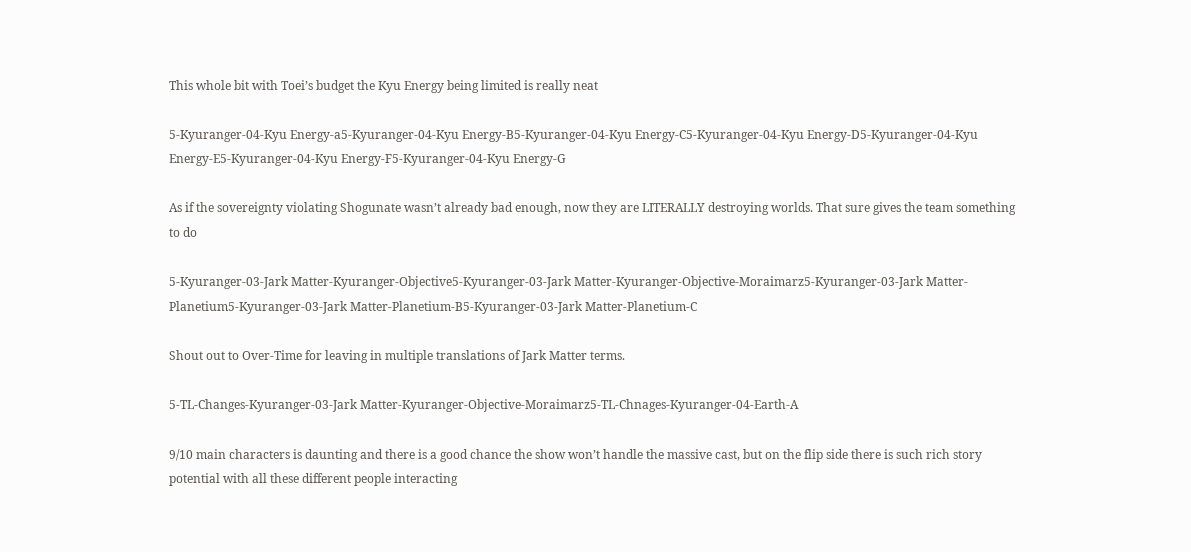This whole bit with Toei’s budget the Kyu Energy being limited is really neat

5-Kyuranger-04-Kyu Energy-a5-Kyuranger-04-Kyu Energy-B5-Kyuranger-04-Kyu Energy-C5-Kyuranger-04-Kyu Energy-D5-Kyuranger-04-Kyu Energy-E5-Kyuranger-04-Kyu Energy-F5-Kyuranger-04-Kyu Energy-G

As if the sovereignty violating Shogunate wasn’t already bad enough, now they are LITERALLY destroying worlds. That sure gives the team something to do

5-Kyuranger-03-Jark Matter-Kyuranger-Objective5-Kyuranger-03-Jark Matter-Kyuranger-Objective-Moraimarz5-Kyuranger-03-Jark Matter-Planetium5-Kyuranger-03-Jark Matter-Planetium-B5-Kyuranger-03-Jark Matter-Planetium-C

Shout out to Over-Time for leaving in multiple translations of Jark Matter terms.

5-TL-Changes-Kyuranger-03-Jark Matter-Kyuranger-Objective-Moraimarz5-TL-Chnages-Kyuranger-04-Earth-A

9/10 main characters is daunting and there is a good chance the show won’t handle the massive cast, but on the flip side there is such rich story potential with all these different people interacting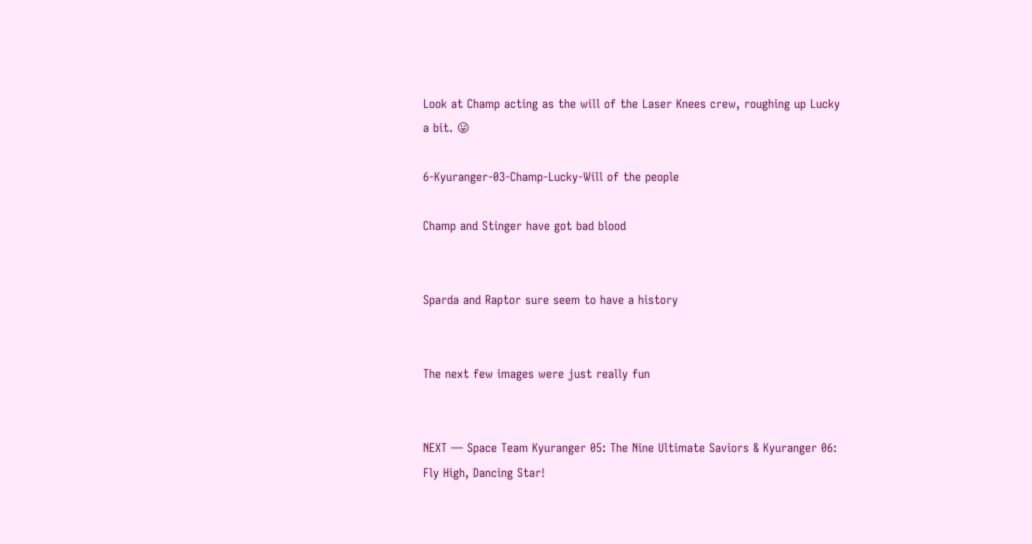Look at Champ acting as the will of the Laser Knees crew, roughing up Lucky a bit. 😛

6-Kyuranger-03-Champ-Lucky-Will of the people

Champ and Stinger have got bad blood


Sparda and Raptor sure seem to have a history


The next few images were just really fun


NEXT — Space Team Kyuranger 05: The Nine Ultimate Saviors & Kyuranger 06: Fly High, Dancing Star!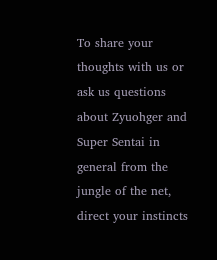To share your thoughts with us or ask us questions about Zyuohger and Super Sentai in general from the jungle of the net, direct your instincts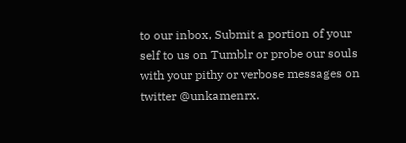to our inbox, Submit a portion of your self to us on Tumblr or probe our souls with your pithy or verbose messages on twitter @unkamenrx.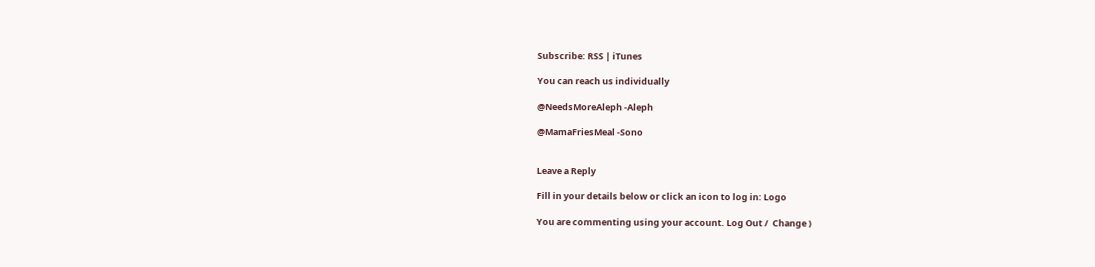Subscribe: RSS | iTunes

You can reach us individually

@NeedsMoreAleph -Aleph

@MamaFriesMeal -Sono


Leave a Reply

Fill in your details below or click an icon to log in: Logo

You are commenting using your account. Log Out /  Change )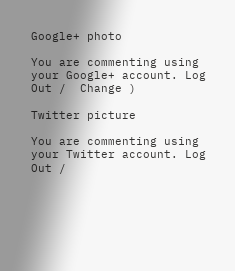Google+ photo

You are commenting using your Google+ account. Log Out /  Change )

Twitter picture

You are commenting using your Twitter account. Log Out /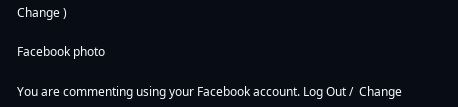Change )

Facebook photo

You are commenting using your Facebook account. Log Out /  Change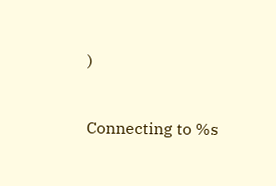)


Connecting to %s